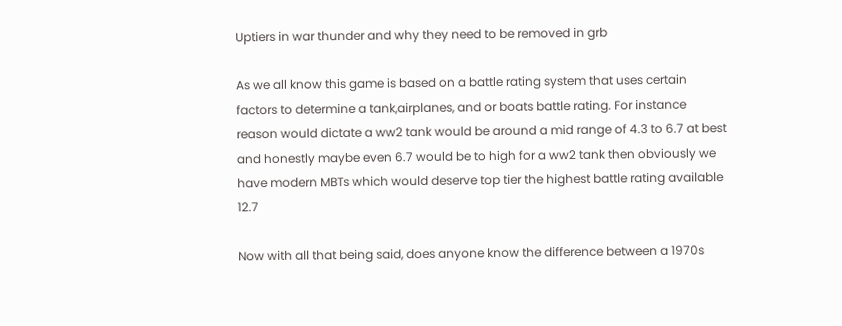Uptiers in war thunder and why they need to be removed in grb

As we all know this game is based on a battle rating system that uses certain factors to determine a tank,airplanes, and or boats battle rating. For instance reason would dictate a ww2 tank would be around a mid range of 4.3 to 6.7 at best and honestly maybe even 6.7 would be to high for a ww2 tank then obviously we have modern MBTs which would deserve top tier the highest battle rating available 12.7

Now with all that being said, does anyone know the difference between a 1970s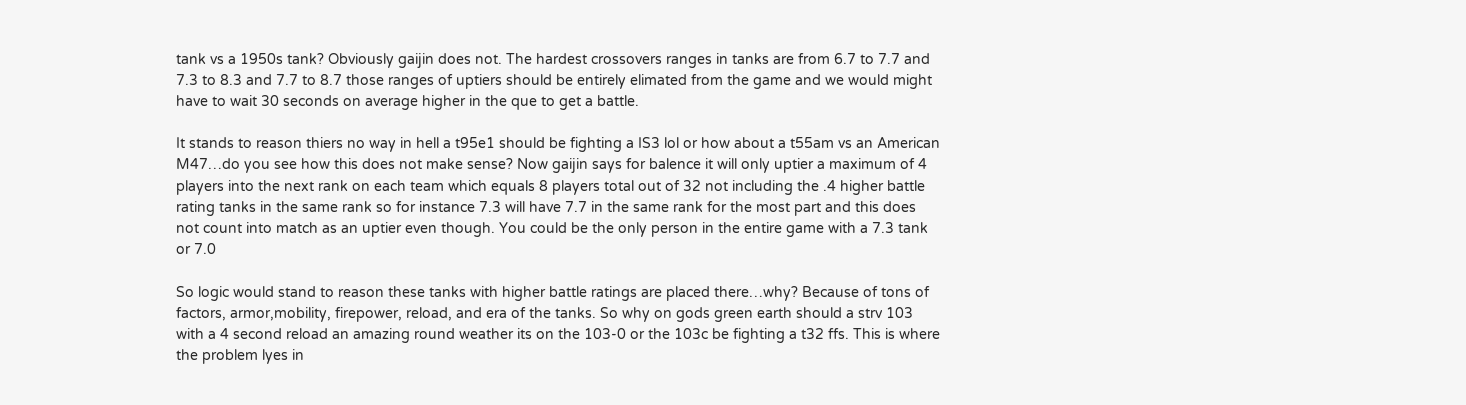tank vs a 1950s tank? Obviously gaijin does not. The hardest crossovers ranges in tanks are from 6.7 to 7.7 and 7.3 to 8.3 and 7.7 to 8.7 those ranges of uptiers should be entirely elimated from the game and we would might have to wait 30 seconds on average higher in the que to get a battle.

It stands to reason thiers no way in hell a t95e1 should be fighting a IS3 lol or how about a t55am vs an American M47…do you see how this does not make sense? Now gaijin says for balence it will only uptier a maximum of 4 players into the next rank on each team which equals 8 players total out of 32 not including the .4 higher battle rating tanks in the same rank so for instance 7.3 will have 7.7 in the same rank for the most part and this does not count into match as an uptier even though. You could be the only person in the entire game with a 7.3 tank or 7.0

So logic would stand to reason these tanks with higher battle ratings are placed there…why? Because of tons of factors, armor,mobility, firepower, reload, and era of the tanks. So why on gods green earth should a strv 103 with a 4 second reload an amazing round weather its on the 103-0 or the 103c be fighting a t32 ffs. This is where the problem lyes in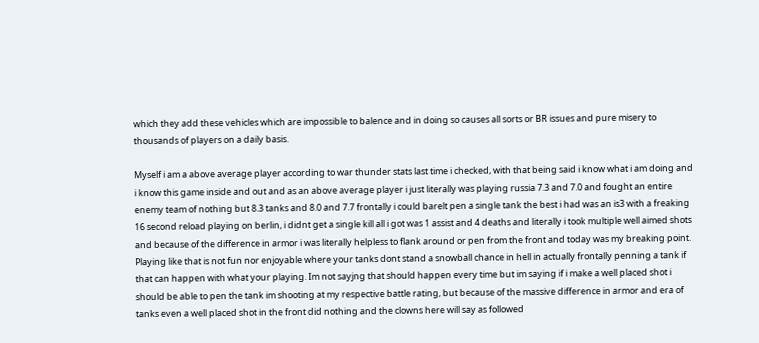which they add these vehicles which are impossible to balence and in doing so causes all sorts or BR issues and pure misery to thousands of players on a daily basis.

Myself i am a above average player according to war thunder stats last time i checked, with that being said i know what i am doing and i know this game inside and out and as an above average player i just literally was playing russia 7.3 and 7.0 and fought an entire enemy team of nothing but 8.3 tanks and 8.0 and 7.7 frontally i could barelt pen a single tank the best i had was an is3 with a freaking 16 second reload playing on berlin, i didnt get a single kill all i got was 1 assist and 4 deaths and literally i took multiple well aimed shots and because of the difference in armor i was literally helpless to flank around or pen from the front and today was my breaking point. Playing like that is not fun nor enjoyable where your tanks dont stand a snowball chance in hell in actually frontally penning a tank if that can happen with what your playing. Im not sayjng that should happen every time but im saying if i make a well placed shot i should be able to pen the tank im shooting at my respective battle rating, but because of the massive difference in armor and era of tanks even a well placed shot in the front did nothing and the clowns here will say as followed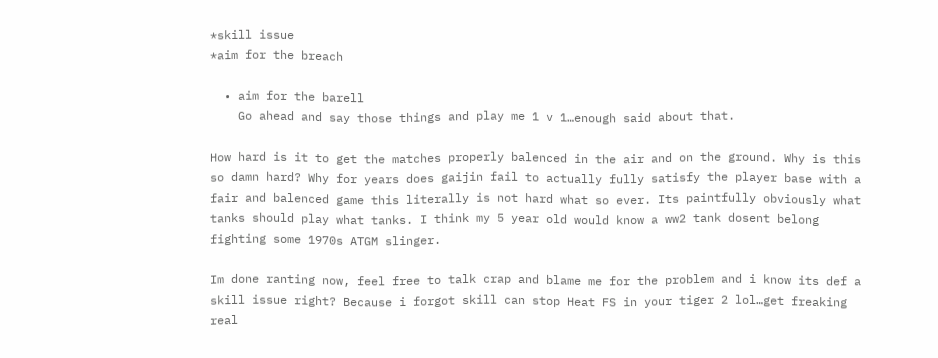*skill issue
*aim for the breach

  • aim for the barell
    Go ahead and say those things and play me 1 v 1…enough said about that.

How hard is it to get the matches properly balenced in the air and on the ground. Why is this so damn hard? Why for years does gaijin fail to actually fully satisfy the player base with a fair and balenced game this literally is not hard what so ever. Its paintfully obviously what tanks should play what tanks. I think my 5 year old would know a ww2 tank dosent belong fighting some 1970s ATGM slinger.

Im done ranting now, feel free to talk crap and blame me for the problem and i know its def a skill issue right? Because i forgot skill can stop Heat FS in your tiger 2 lol…get freaking real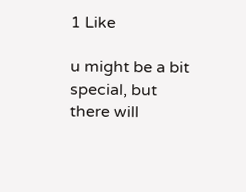1 Like

u might be a bit special, but there will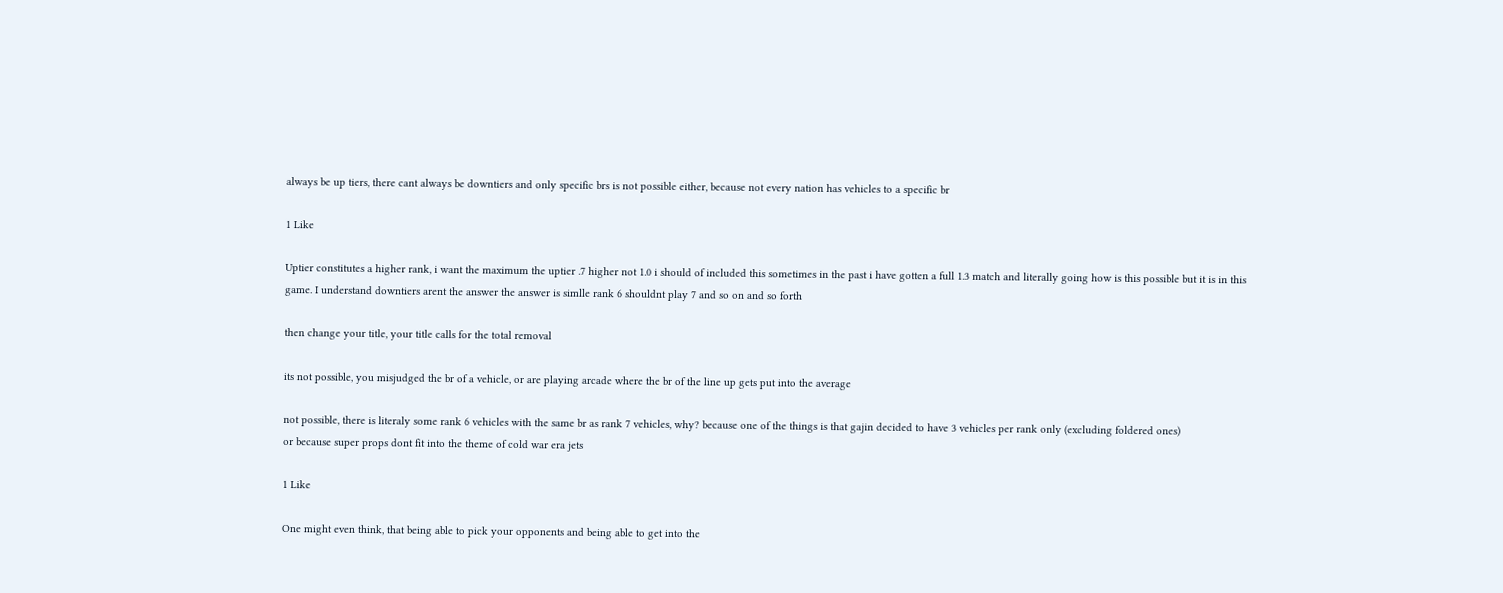always be up tiers, there cant always be downtiers and only specific brs is not possible either, because not every nation has vehicles to a specific br

1 Like

Uptier constitutes a higher rank, i want the maximum the uptier .7 higher not 1.0 i should of included this sometimes in the past i have gotten a full 1.3 match and literally going how is this possible but it is in this game. I understand downtiers arent the answer the answer is simlle rank 6 shouldnt play 7 and so on and so forth

then change your title, your title calls for the total removal

its not possible, you misjudged the br of a vehicle, or are playing arcade where the br of the line up gets put into the average

not possible, there is literaly some rank 6 vehicles with the same br as rank 7 vehicles, why? because one of the things is that gajin decided to have 3 vehicles per rank only (excluding foldered ones)
or because super props dont fit into the theme of cold war era jets

1 Like

One might even think, that being able to pick your opponents and being able to get into the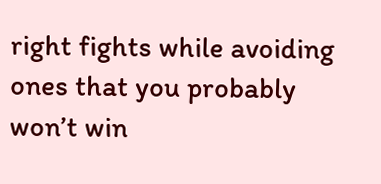right fights while avoiding ones that you probably won’t win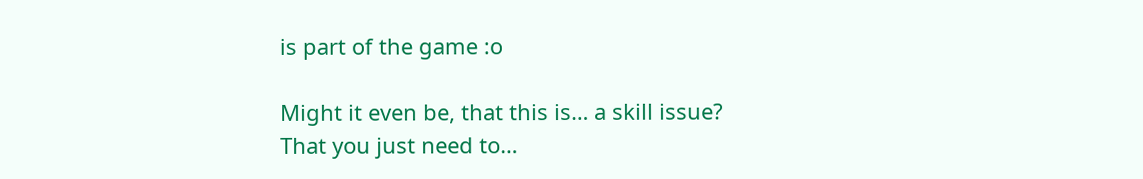is part of the game :o

Might it even be, that this is… a skill issue?
That you just need to…